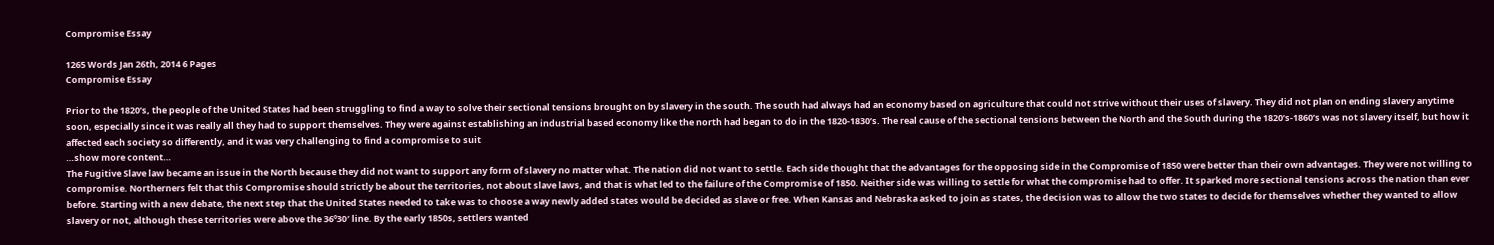Compromise Essay

1265 Words Jan 26th, 2014 6 Pages
Compromise Essay

Prior to the 1820’s, the people of the United States had been struggling to find a way to solve their sectional tensions brought on by slavery in the south. The south had always had an economy based on agriculture that could not strive without their uses of slavery. They did not plan on ending slavery anytime soon, especially since it was really all they had to support themselves. They were against establishing an industrial based economy like the north had began to do in the 1820-1830’s. The real cause of the sectional tensions between the North and the South during the 1820’s-1860’s was not slavery itself, but how it affected each society so differently, and it was very challenging to find a compromise to suit
…show more content…
The Fugitive Slave law became an issue in the North because they did not want to support any form of slavery no matter what. The nation did not want to settle. Each side thought that the advantages for the opposing side in the Compromise of 1850 were better than their own advantages. They were not willing to compromise. Northerners felt that this Compromise should strictly be about the territories, not about slave laws, and that is what led to the failure of the Compromise of 1850. Neither side was willing to settle for what the compromise had to offer. It sparked more sectional tensions across the nation than ever before. Starting with a new debate, the next step that the United States needed to take was to choose a way newly added states would be decided as slave or free. When Kansas and Nebraska asked to join as states, the decision was to allow the two states to decide for themselves whether they wanted to allow slavery or not, although these territories were above the 36º30′ line. By the early 1850s, settlers wanted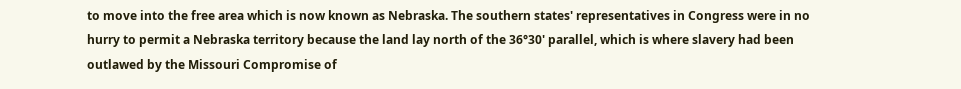to move into the free area which is now known as Nebraska. The southern states' representatives in Congress were in no hurry to permit a Nebraska territory because the land lay north of the 36°30' parallel, which is where slavery had been outlawed by the Missouri Compromise of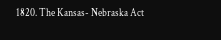1820. The Kansas- Nebraska Act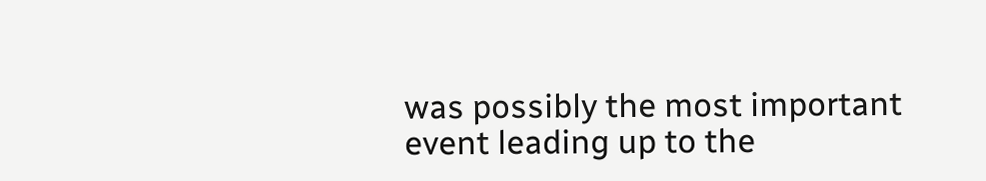was possibly the most important event leading up to the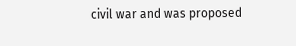civil war and was proposed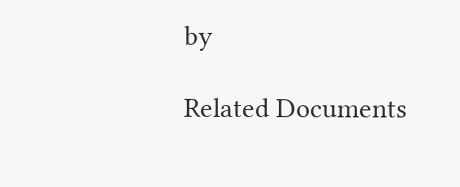by

Related Documents